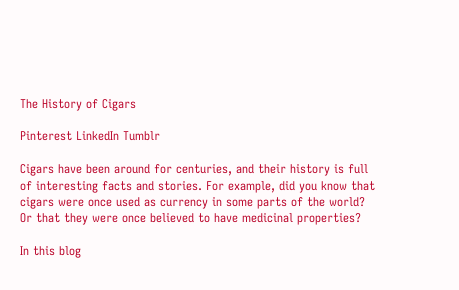The History of Cigars

Pinterest LinkedIn Tumblr

Cigars have been around for centuries, and their history is full of interesting facts and stories. For example, did you know that cigars were once used as currency in some parts of the world? Or that they were once believed to have medicinal properties?

In this blog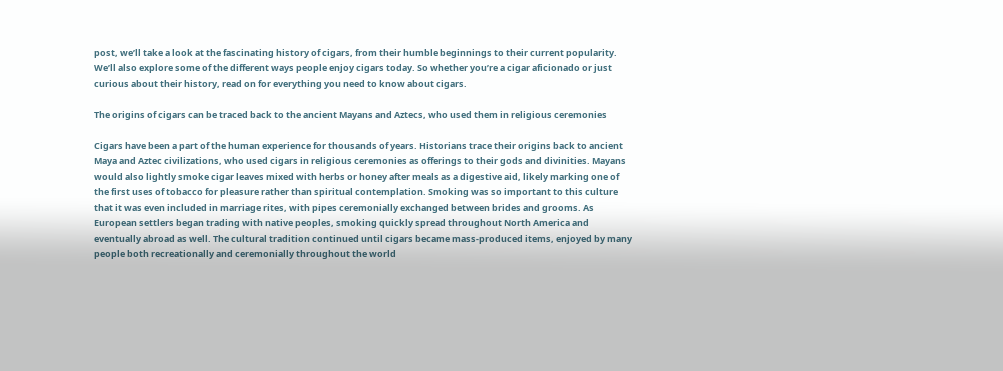post, we’ll take a look at the fascinating history of cigars, from their humble beginnings to their current popularity. We’ll also explore some of the different ways people enjoy cigars today. So whether you’re a cigar aficionado or just curious about their history, read on for everything you need to know about cigars.

The origins of cigars can be traced back to the ancient Mayans and Aztecs, who used them in religious ceremonies

Cigars have been a part of the human experience for thousands of years. Historians trace their origins back to ancient Maya and Aztec civilizations, who used cigars in religious ceremonies as offerings to their gods and divinities. Mayans would also lightly smoke cigar leaves mixed with herbs or honey after meals as a digestive aid, likely marking one of the first uses of tobacco for pleasure rather than spiritual contemplation. Smoking was so important to this culture that it was even included in marriage rites, with pipes ceremonially exchanged between brides and grooms. As European settlers began trading with native peoples, smoking quickly spread throughout North America and eventually abroad as well. The cultural tradition continued until cigars became mass-produced items, enjoyed by many people both recreationally and ceremonially throughout the world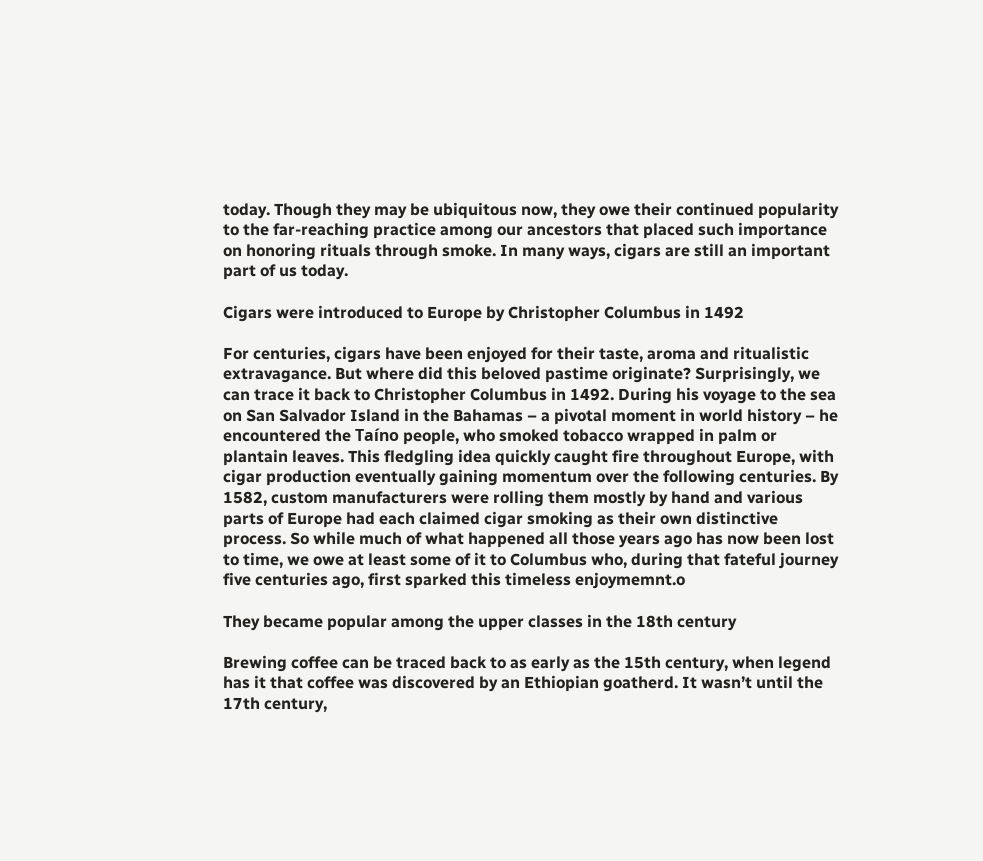today. Though they may be ubiquitous now, they owe their continued popularity to the far-reaching practice among our ancestors that placed such importance on honoring rituals through smoke. In many ways, cigars are still an important part of us today.

Cigars were introduced to Europe by Christopher Columbus in 1492

For centuries, cigars have been enjoyed for their taste, aroma and ritualistic extravagance. But where did this beloved pastime originate? Surprisingly, we can trace it back to Christopher Columbus in 1492. During his voyage to the sea on San Salvador Island in the Bahamas – a pivotal moment in world history – he encountered the Taíno people, who smoked tobacco wrapped in palm or plantain leaves. This fledgling idea quickly caught fire throughout Europe, with cigar production eventually gaining momentum over the following centuries. By 1582, custom manufacturers were rolling them mostly by hand and various parts of Europe had each claimed cigar smoking as their own distinctive process. So while much of what happened all those years ago has now been lost to time, we owe at least some of it to Columbus who, during that fateful journey five centuries ago, first sparked this timeless enjoymemnt.o

They became popular among the upper classes in the 18th century

Brewing coffee can be traced back to as early as the 15th century, when legend has it that coffee was discovered by an Ethiopian goatherd. It wasn’t until the 17th century,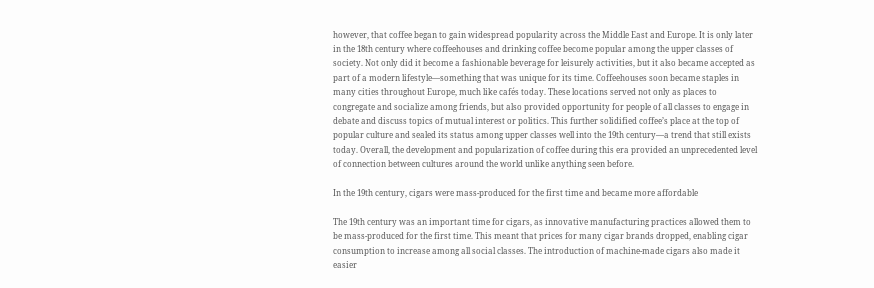however, that coffee began to gain widespread popularity across the Middle East and Europe. It is only later in the 18th century where coffeehouses and drinking coffee become popular among the upper classes of society. Not only did it become a fashionable beverage for leisurely activities, but it also became accepted as part of a modern lifestyle—something that was unique for its time. Coffeehouses soon became staples in many cities throughout Europe, much like cafés today. These locations served not only as places to congregate and socialize among friends, but also provided opportunity for people of all classes to engage in debate and discuss topics of mutual interest or politics. This further solidified coffee’s place at the top of popular culture and sealed its status among upper classes well into the 19th century—a trend that still exists today. Overall, the development and popularization of coffee during this era provided an unprecedented level of connection between cultures around the world unlike anything seen before.

In the 19th century, cigars were mass-produced for the first time and became more affordable

The 19th century was an important time for cigars, as innovative manufacturing practices allowed them to be mass-produced for the first time. This meant that prices for many cigar brands dropped, enabling cigar consumption to increase among all social classes. The introduction of machine-made cigars also made it easier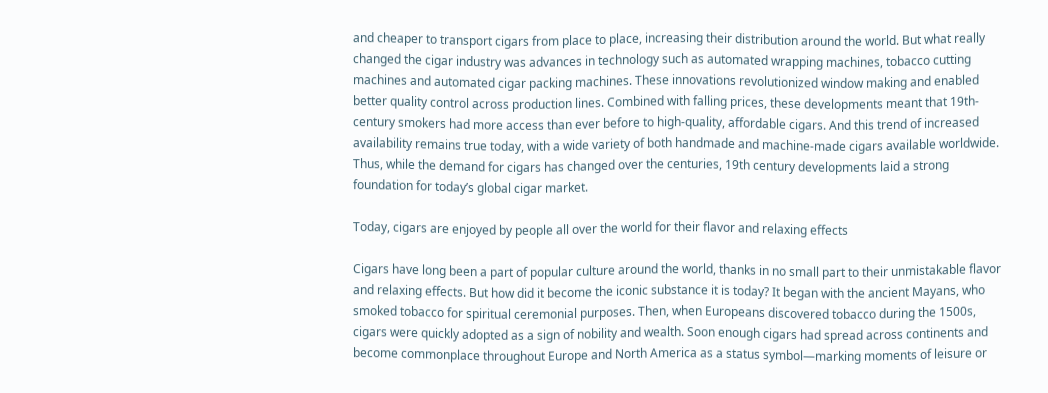and cheaper to transport cigars from place to place, increasing their distribution around the world. But what really changed the cigar industry was advances in technology such as automated wrapping machines, tobacco cutting machines and automated cigar packing machines. These innovations revolutionized window making and enabled better quality control across production lines. Combined with falling prices, these developments meant that 19th-century smokers had more access than ever before to high-quality, affordable cigars. And this trend of increased availability remains true today, with a wide variety of both handmade and machine-made cigars available worldwide. Thus, while the demand for cigars has changed over the centuries, 19th century developments laid a strong foundation for today’s global cigar market.

Today, cigars are enjoyed by people all over the world for their flavor and relaxing effects

Cigars have long been a part of popular culture around the world, thanks in no small part to their unmistakable flavor and relaxing effects. But how did it become the iconic substance it is today? It began with the ancient Mayans, who smoked tobacco for spiritual ceremonial purposes. Then, when Europeans discovered tobacco during the 1500s, cigars were quickly adopted as a sign of nobility and wealth. Soon enough cigars had spread across continents and become commonplace throughout Europe and North America as a status symbol—marking moments of leisure or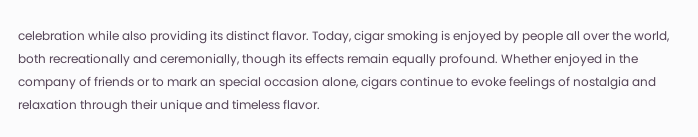celebration while also providing its distinct flavor. Today, cigar smoking is enjoyed by people all over the world, both recreationally and ceremonially, though its effects remain equally profound. Whether enjoyed in the company of friends or to mark an special occasion alone, cigars continue to evoke feelings of nostalgia and relaxation through their unique and timeless flavor.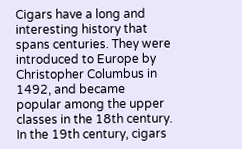Cigars have a long and interesting history that spans centuries. They were introduced to Europe by Christopher Columbus in 1492, and became popular among the upper classes in the 18th century. In the 19th century, cigars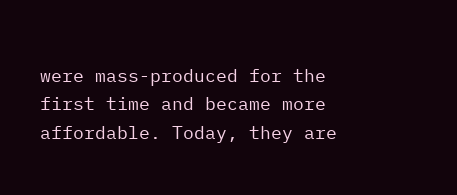were mass-produced for the first time and became more affordable. Today, they are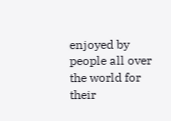enjoyed by people all over the world for their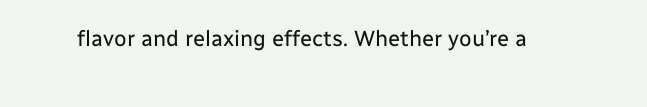flavor and relaxing effects. Whether you’re a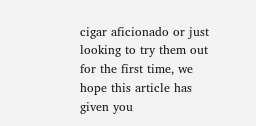cigar aficionado or just looking to try them out for the first time, we hope this article has given you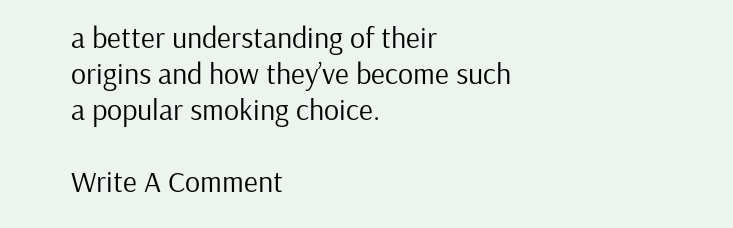a better understanding of their origins and how they’ve become such a popular smoking choice.

Write A Comment